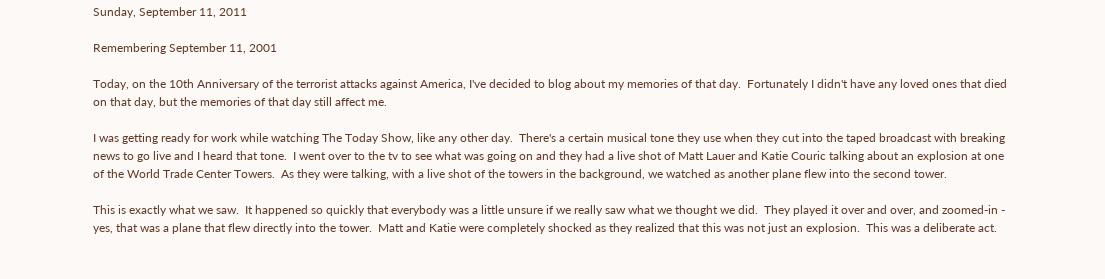Sunday, September 11, 2011

Remembering September 11, 2001

Today, on the 10th Anniversary of the terrorist attacks against America, I've decided to blog about my memories of that day.  Fortunately I didn't have any loved ones that died on that day, but the memories of that day still affect me.

I was getting ready for work while watching The Today Show, like any other day.  There's a certain musical tone they use when they cut into the taped broadcast with breaking news to go live and I heard that tone.  I went over to the tv to see what was going on and they had a live shot of Matt Lauer and Katie Couric talking about an explosion at one of the World Trade Center Towers.  As they were talking, with a live shot of the towers in the background, we watched as another plane flew into the second tower.

This is exactly what we saw.  It happened so quickly that everybody was a little unsure if we really saw what we thought we did.  They played it over and over, and zoomed-in - yes, that was a plane that flew directly into the tower.  Matt and Katie were completely shocked as they realized that this was not just an explosion.  This was a deliberate act.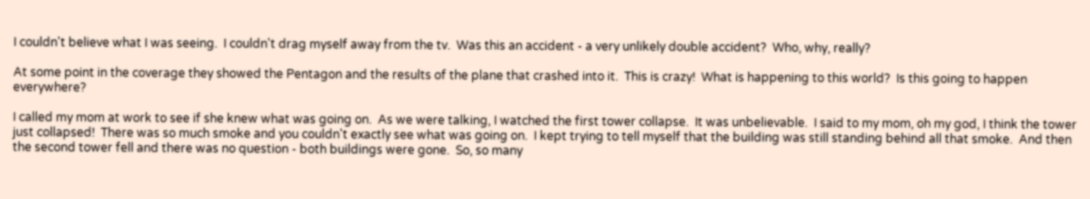I couldn't believe what I was seeing.  I couldn't drag myself away from the tv.  Was this an accident - a very unlikely double accident?  Who, why, really?

At some point in the coverage they showed the Pentagon and the results of the plane that crashed into it.  This is crazy!  What is happening to this world?  Is this going to happen everywhere?

I called my mom at work to see if she knew what was going on.  As we were talking, I watched the first tower collapse.  It was unbelievable.  I said to my mom, oh my god, I think the tower just collapsed!  There was so much smoke and you couldn't exactly see what was going on.  I kept trying to tell myself that the building was still standing behind all that smoke.  And then the second tower fell and there was no question - both buildings were gone.  So, so many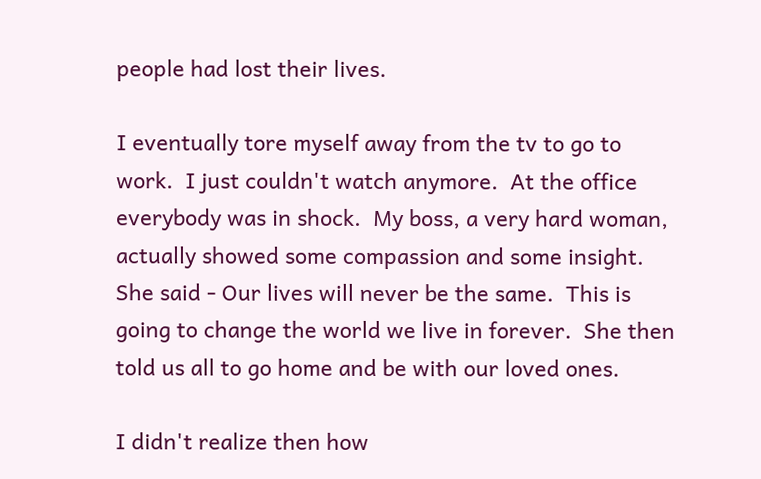people had lost their lives.

I eventually tore myself away from the tv to go to work.  I just couldn't watch anymore.  At the office everybody was in shock.  My boss, a very hard woman, actually showed some compassion and some insight.  She said - Our lives will never be the same.  This is going to change the world we live in forever.  She then told us all to go home and be with our loved ones.

I didn't realize then how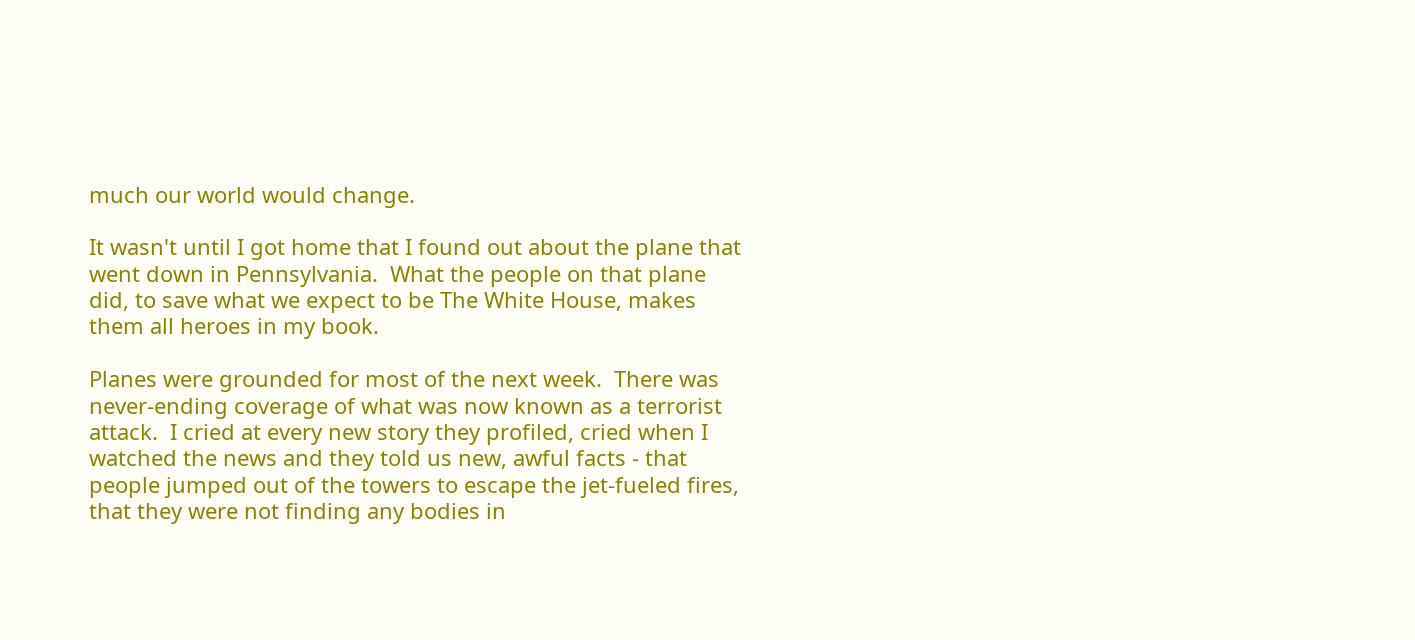much our world would change.

It wasn't until I got home that I found out about the plane that went down in Pennsylvania.  What the people on that plane did, to save what we expect to be The White House, makes them all heroes in my book.

Planes were grounded for most of the next week.  There was never-ending coverage of what was now known as a terrorist attack.  I cried at every new story they profiled, cried when I watched the news and they told us new, awful facts - that people jumped out of the towers to escape the jet-fueled fires, that they were not finding any bodies in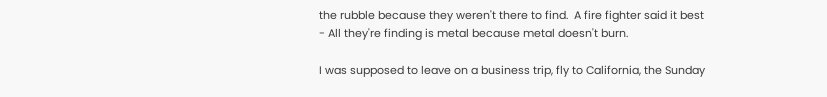the rubble because they weren't there to find.  A fire fighter said it best - All they're finding is metal because metal doesn't burn.

I was supposed to leave on a business trip, fly to California, the Sunday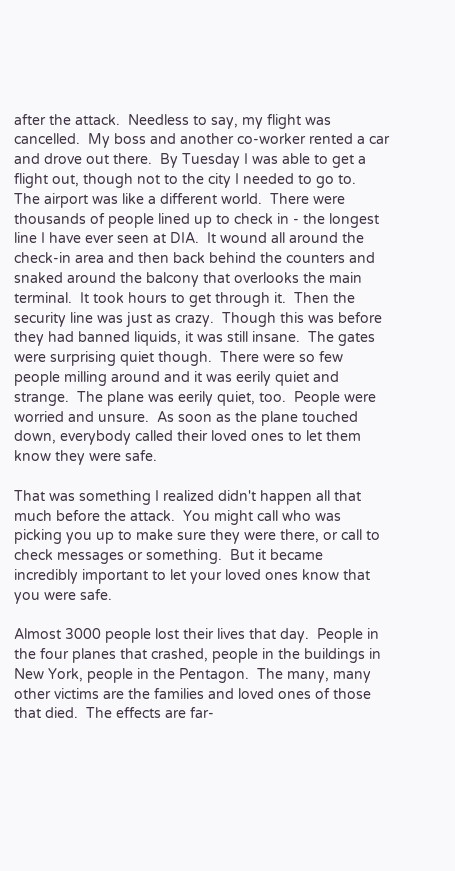after the attack.  Needless to say, my flight was cancelled.  My boss and another co-worker rented a car and drove out there.  By Tuesday I was able to get a flight out, though not to the city I needed to go to.  The airport was like a different world.  There were thousands of people lined up to check in - the longest line I have ever seen at DIA.  It wound all around the check-in area and then back behind the counters and snaked around the balcony that overlooks the main terminal.  It took hours to get through it.  Then the security line was just as crazy.  Though this was before they had banned liquids, it was still insane.  The gates were surprising quiet though.  There were so few people milling around and it was eerily quiet and strange.  The plane was eerily quiet, too.  People were worried and unsure.  As soon as the plane touched down, everybody called their loved ones to let them know they were safe.

That was something I realized didn't happen all that much before the attack.  You might call who was picking you up to make sure they were there, or call to check messages or something.  But it became incredibly important to let your loved ones know that you were safe.

Almost 3000 people lost their lives that day.  People in the four planes that crashed, people in the buildings in New York, people in the Pentagon.  The many, many other victims are the families and loved ones of those that died.  The effects are far-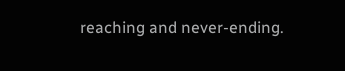reaching and never-ending.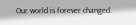Our world is forever changed.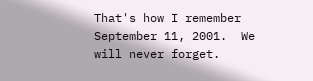That's how I remember September 11, 2001.  We will never forget.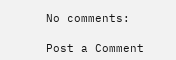No comments:

Post a Comment